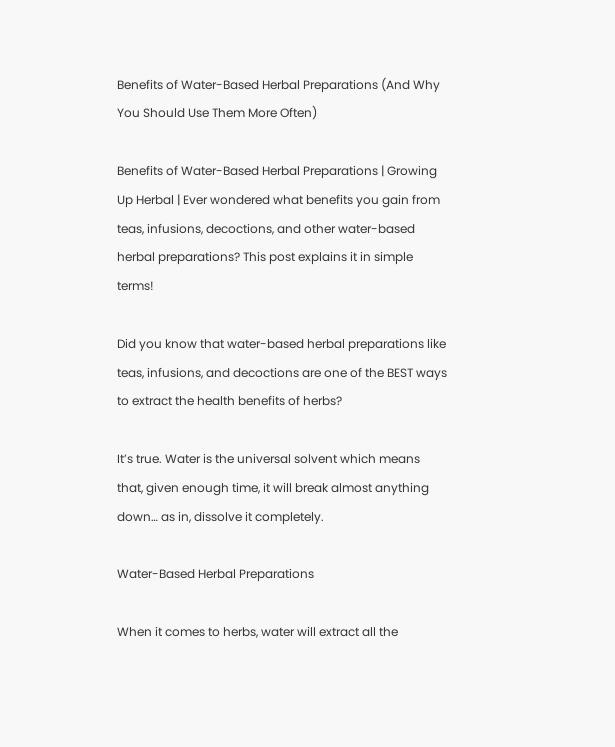Benefits of Water-Based Herbal Preparations (And Why You Should Use Them More Often)

Benefits of Water-Based Herbal Preparations | Growing Up Herbal | Ever wondered what benefits you gain from teas, infusions, decoctions, and other water-based herbal preparations? This post explains it in simple terms!

Did you know that water-based herbal preparations like teas, infusions, and decoctions are one of the BEST ways to extract the health benefits of herbs?

It’s true. Water is the universal solvent which means that, given enough time, it will break almost anything down… as in, dissolve it completely.

Water-Based Herbal Preparations

When it comes to herbs, water will extract all the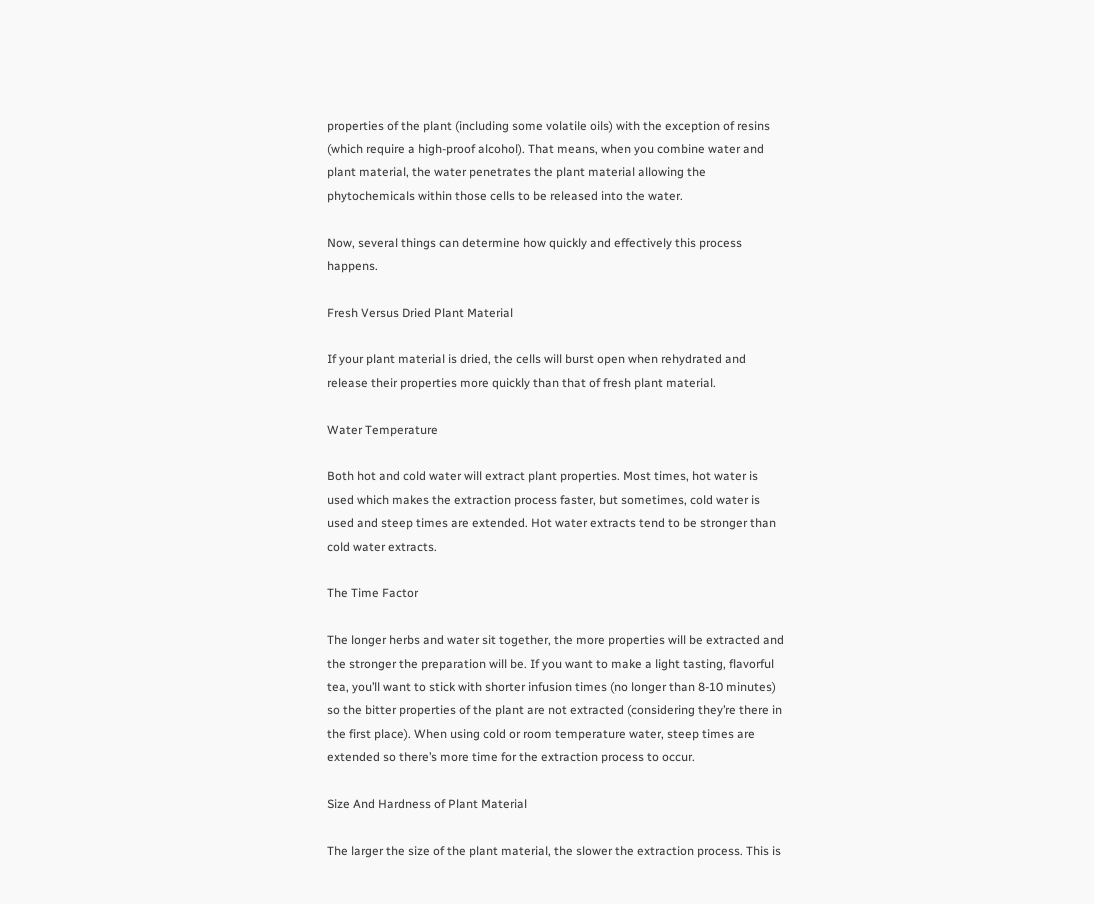properties of the plant (including some volatile oils) with the exception of resins (which require a high-proof alcohol). That means, when you combine water and plant material, the water penetrates the plant material allowing the phytochemicals within those cells to be released into the water.

Now, several things can determine how quickly and effectively this process happens.

Fresh Versus Dried Plant Material

If your plant material is dried, the cells will burst open when rehydrated and release their properties more quickly than that of fresh plant material.

Water Temperature

Both hot and cold water will extract plant properties. Most times, hot water is used which makes the extraction process faster, but sometimes, cold water is used and steep times are extended. Hot water extracts tend to be stronger than cold water extracts.

The Time Factor

The longer herbs and water sit together, the more properties will be extracted and the stronger the preparation will be. If you want to make a light tasting, flavorful tea, you’ll want to stick with shorter infusion times (no longer than 8-10 minutes) so the bitter properties of the plant are not extracted (considering they’re there in the first place). When using cold or room temperature water, steep times are extended so there’s more time for the extraction process to occur.

Size And Hardness of Plant Material

The larger the size of the plant material, the slower the extraction process. This is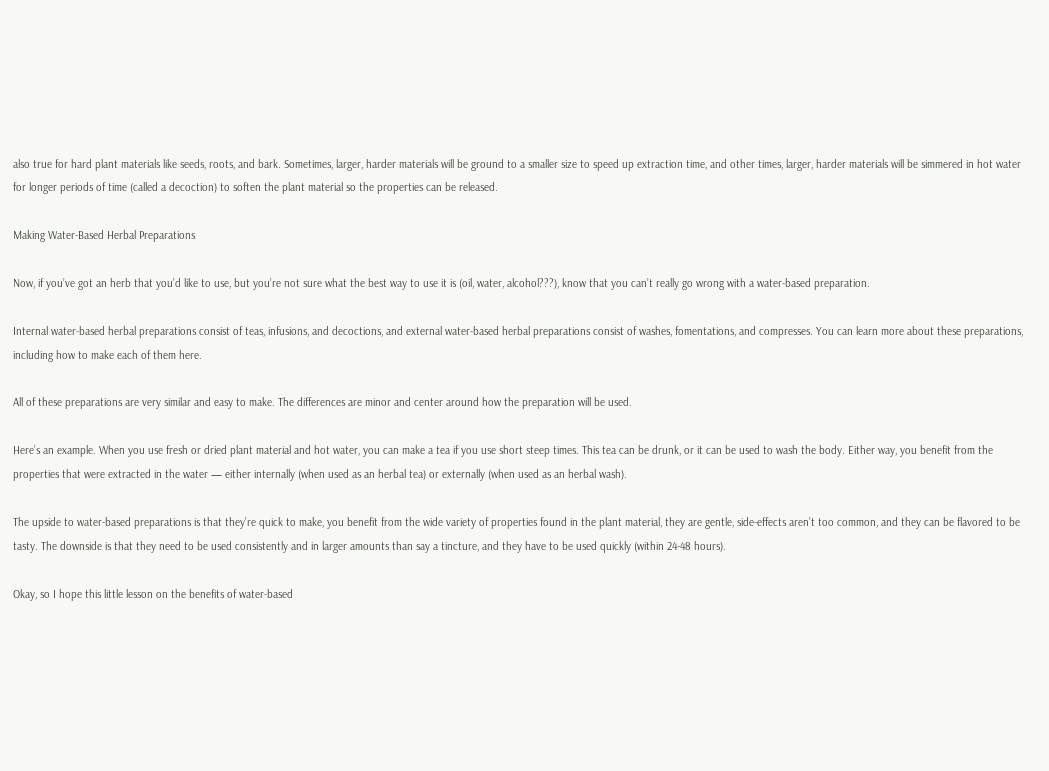also true for hard plant materials like seeds, roots, and bark. Sometimes, larger, harder materials will be ground to a smaller size to speed up extraction time, and other times, larger, harder materials will be simmered in hot water for longer periods of time (called a decoction) to soften the plant material so the properties can be released.

Making Water-Based Herbal Preparations

Now, if you’ve got an herb that you’d like to use, but you’re not sure what the best way to use it is (oil, water, alcohol???), know that you can’t really go wrong with a water-based preparation.

Internal water-based herbal preparations consist of teas, infusions, and decoctions, and external water-based herbal preparations consist of washes, fomentations, and compresses. You can learn more about these preparations, including how to make each of them here.

All of these preparations are very similar and easy to make. The differences are minor and center around how the preparation will be used.

Here’s an example. When you use fresh or dried plant material and hot water, you can make a tea if you use short steep times. This tea can be drunk, or it can be used to wash the body. Either way, you benefit from the properties that were extracted in the water — either internally (when used as an herbal tea) or externally (when used as an herbal wash).

The upside to water-based preparations is that they’re quick to make, you benefit from the wide variety of properties found in the plant material, they are gentle, side-effects aren’t too common, and they can be flavored to be tasty. The downside is that they need to be used consistently and in larger amounts than say a tincture, and they have to be used quickly (within 24-48 hours).

Okay, so I hope this little lesson on the benefits of water-based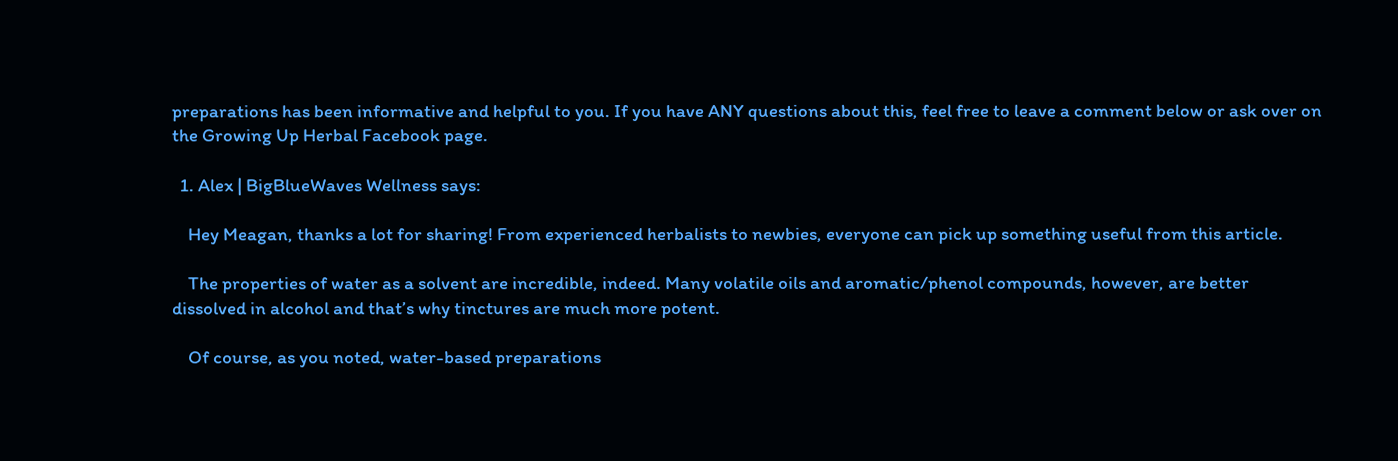preparations has been informative and helpful to you. If you have ANY questions about this, feel free to leave a comment below or ask over on the Growing Up Herbal Facebook page.

  1. Alex | BigBlueWaves Wellness says:

    Hey Meagan, thanks a lot for sharing! From experienced herbalists to newbies, everyone can pick up something useful from this article.

    The properties of water as a solvent are incredible, indeed. Many volatile oils and aromatic/phenol compounds, however, are better dissolved in alcohol and that’s why tinctures are much more potent.

    Of course, as you noted, water-based preparations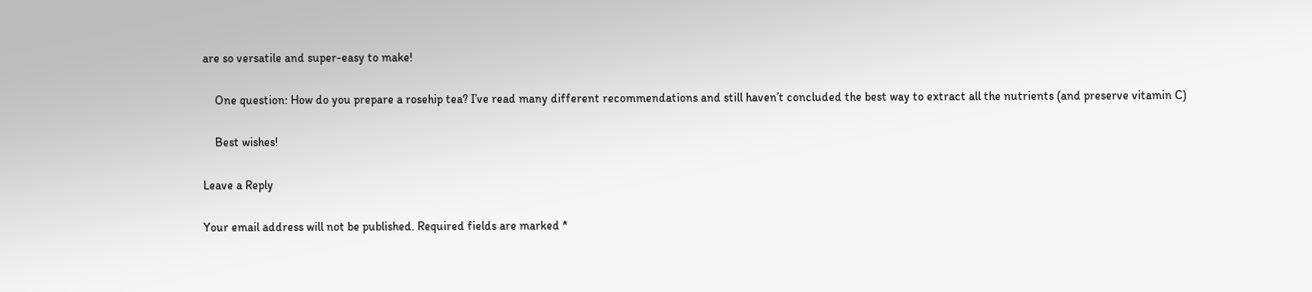are so versatile and super-easy to make!

    One question: How do you prepare a rosehip tea? I’ve read many different recommendations and still haven’t concluded the best way to extract all the nutrients (and preserve vitamin C)

    Best wishes!

Leave a Reply

Your email address will not be published. Required fields are marked *